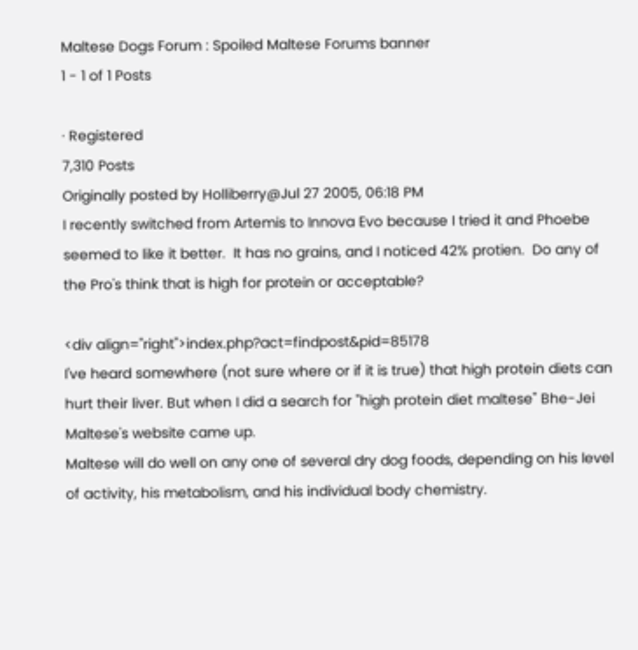Maltese Dogs Forum : Spoiled Maltese Forums banner
1 - 1 of 1 Posts

· Registered
7,310 Posts
Originally posted by Holliberry@Jul 27 2005, 06:18 PM
I recently switched from Artemis to Innova Evo because I tried it and Phoebe seemed to like it better.  It has no grains, and I noticed 42% protien.  Do any of the Pro's think that is high for protein or acceptable?

<div align="right">index.php?act=findpost&pid=85178
I've heard somewhere (not sure where or if it is true) that high protein diets can hurt their liver. But when I did a search for "high protein diet maltese" Bhe-Jei Maltese's website came up.
Maltese will do well on any one of several dry dog foods, depending on his level of activity, his metabolism, and his individual body chemistry.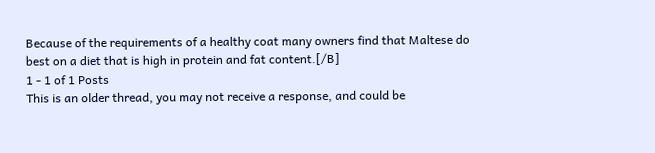Because of the requirements of a healthy coat many owners find that Maltese do best on a diet that is high in protein and fat content.[/B]
1 - 1 of 1 Posts
This is an older thread, you may not receive a response, and could be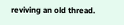reviving an old thread.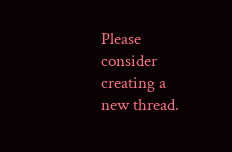Please consider creating a new thread.